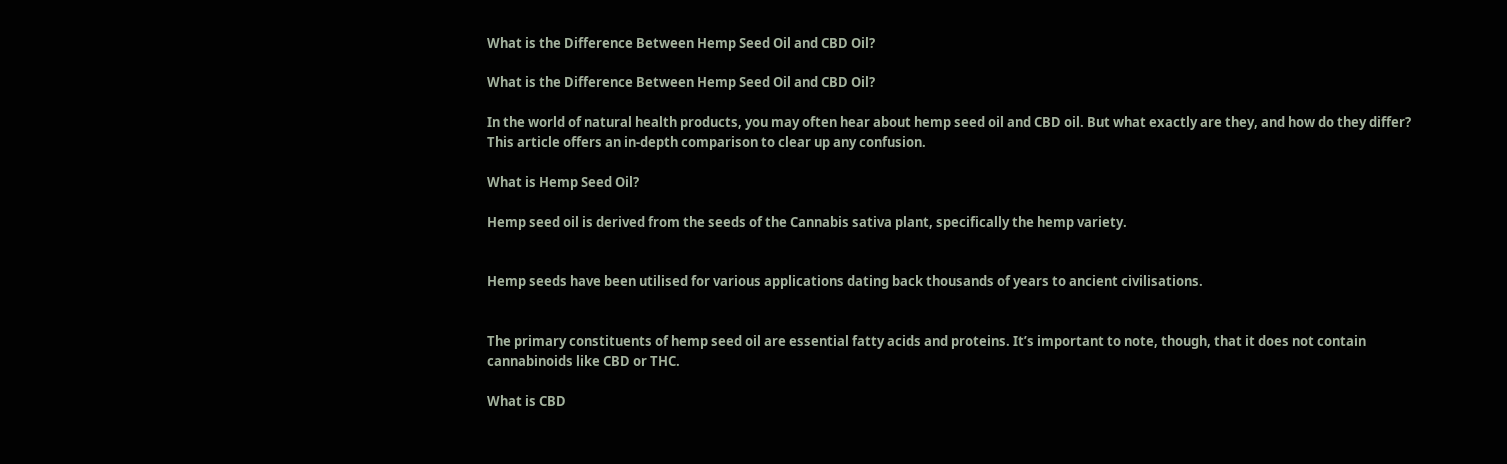What is the Difference Between Hemp Seed Oil and CBD Oil?

What is the Difference Between Hemp Seed Oil and CBD Oil?

In the world of natural health products, you may often hear about hemp seed oil and CBD oil. But what exactly are they, and how do they differ? This article offers an in-depth comparison to clear up any confusion.

What is Hemp Seed Oil?

Hemp seed oil is derived from the seeds of the Cannabis sativa plant, specifically the hemp variety.


Hemp seeds have been utilised for various applications dating back thousands of years to ancient civilisations.


The primary constituents of hemp seed oil are essential fatty acids and proteins. It’s important to note, though, that it does not contain cannabinoids like CBD or THC.

What is CBD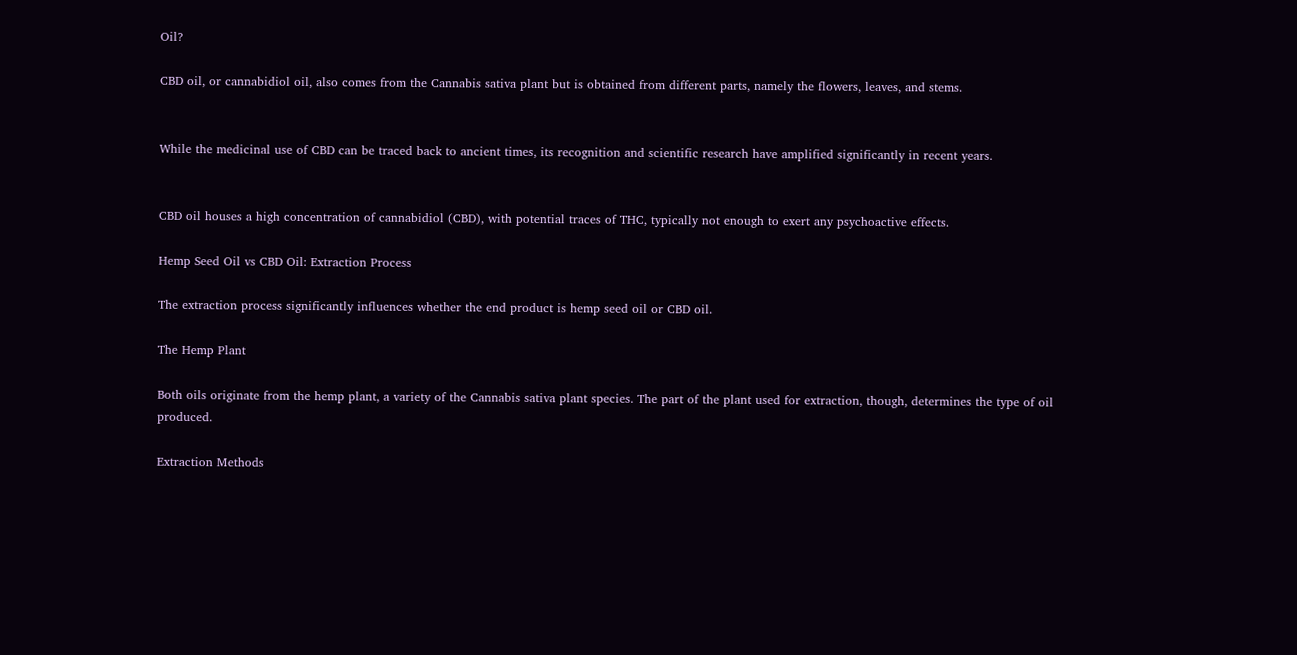Oil?

CBD oil, or cannabidiol oil, also comes from the Cannabis sativa plant but is obtained from different parts, namely the flowers, leaves, and stems.


While the medicinal use of CBD can be traced back to ancient times, its recognition and scientific research have amplified significantly in recent years.


CBD oil houses a high concentration of cannabidiol (CBD), with potential traces of THC, typically not enough to exert any psychoactive effects.

Hemp Seed Oil vs CBD Oil: Extraction Process

The extraction process significantly influences whether the end product is hemp seed oil or CBD oil.

The Hemp Plant

Both oils originate from the hemp plant, a variety of the Cannabis sativa plant species. The part of the plant used for extraction, though, determines the type of oil produced.

Extraction Methods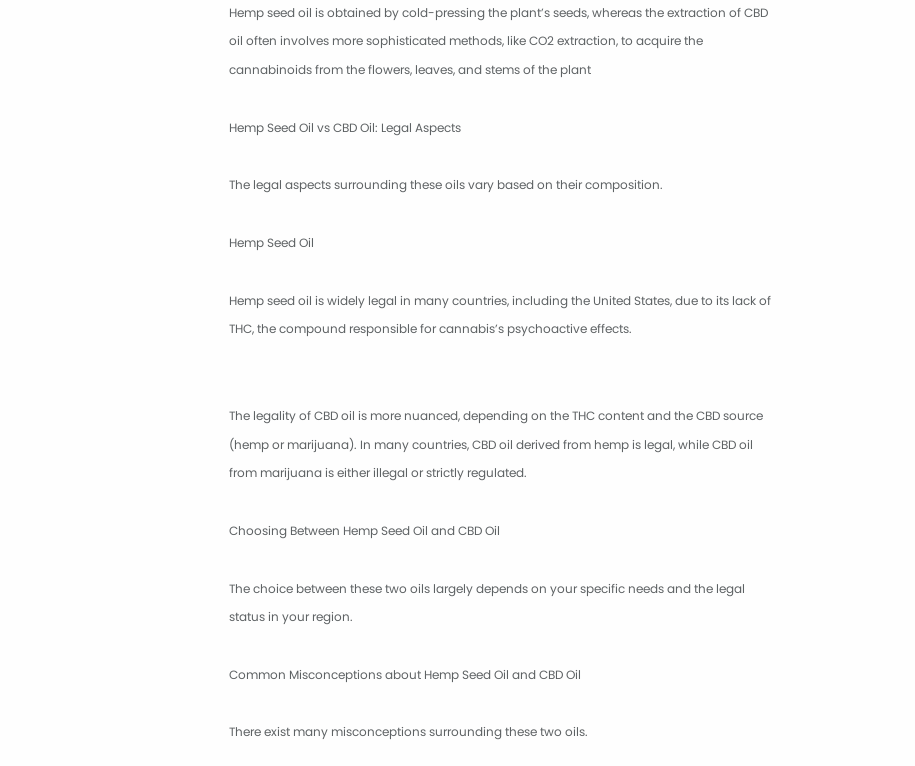Hemp seed oil is obtained by cold-pressing the plant’s seeds, whereas the extraction of CBD oil often involves more sophisticated methods, like CO2 extraction, to acquire the cannabinoids from the flowers, leaves, and stems of the plant

Hemp Seed Oil vs CBD Oil: Legal Aspects

The legal aspects surrounding these oils vary based on their composition.

Hemp Seed Oil

Hemp seed oil is widely legal in many countries, including the United States, due to its lack of THC, the compound responsible for cannabis’s psychoactive effects.


The legality of CBD oil is more nuanced, depending on the THC content and the CBD source (hemp or marijuana). In many countries, CBD oil derived from hemp is legal, while CBD oil from marijuana is either illegal or strictly regulated.

Choosing Between Hemp Seed Oil and CBD Oil

The choice between these two oils largely depends on your specific needs and the legal status in your region.

Common Misconceptions about Hemp Seed Oil and CBD Oil

There exist many misconceptions surrounding these two oils.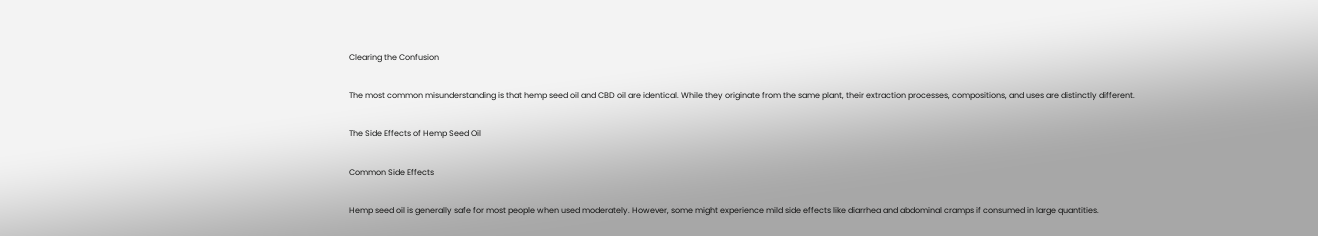Clearing the Confusion

The most common misunderstanding is that hemp seed oil and CBD oil are identical. While they originate from the same plant, their extraction processes, compositions, and uses are distinctly different.

The Side Effects of Hemp Seed Oil

Common Side Effects

Hemp seed oil is generally safe for most people when used moderately. However, some might experience mild side effects like diarrhea and abdominal cramps if consumed in large quantities.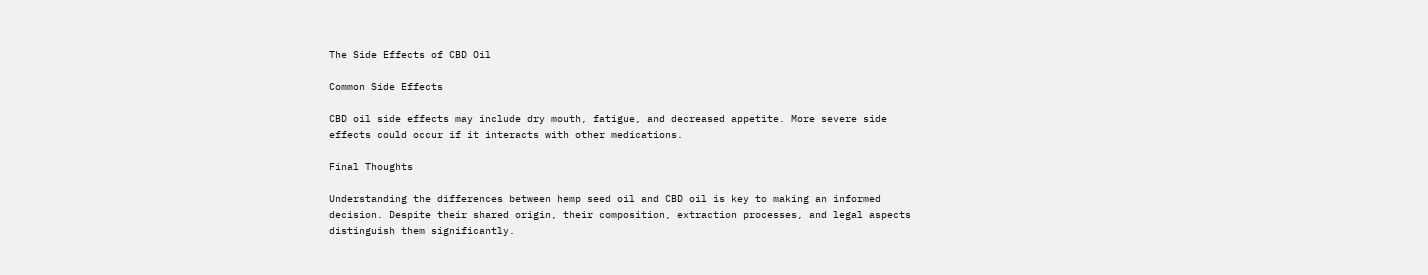The Side Effects of CBD Oil

Common Side Effects

CBD oil side effects may include dry mouth, fatigue, and decreased appetite. More severe side effects could occur if it interacts with other medications.

Final Thoughts

Understanding the differences between hemp seed oil and CBD oil is key to making an informed decision. Despite their shared origin, their composition, extraction processes, and legal aspects distinguish them significantly.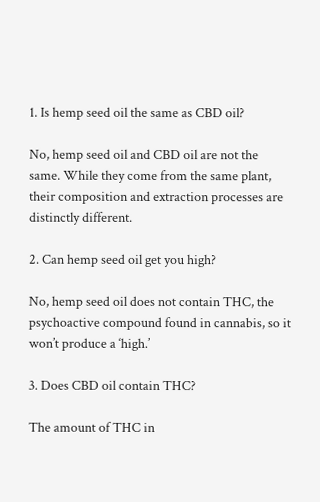1. Is hemp seed oil the same as CBD oil?

No, hemp seed oil and CBD oil are not the same. While they come from the same plant, their composition and extraction processes are distinctly different.

2. Can hemp seed oil get you high?

No, hemp seed oil does not contain THC, the psychoactive compound found in cannabis, so it won’t produce a ‘high.’

3. Does CBD oil contain THC?

The amount of THC in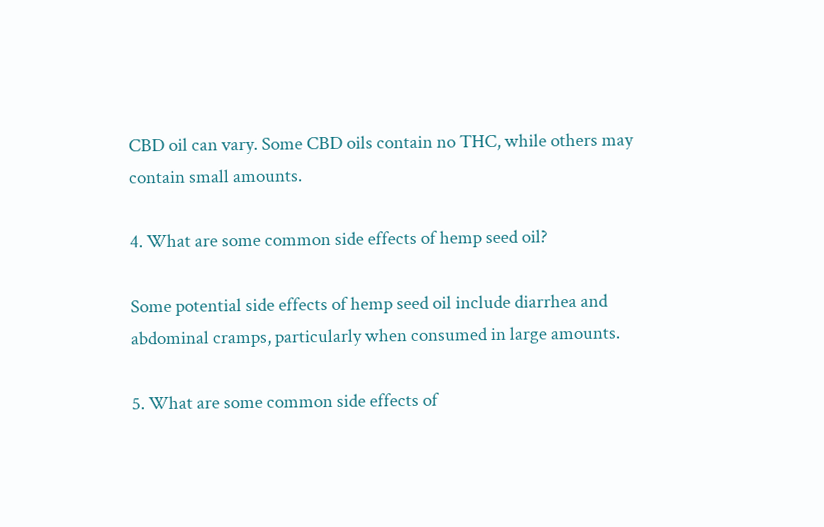CBD oil can vary. Some CBD oils contain no THC, while others may contain small amounts.

4. What are some common side effects of hemp seed oil?

Some potential side effects of hemp seed oil include diarrhea and abdominal cramps, particularly when consumed in large amounts.

5. What are some common side effects of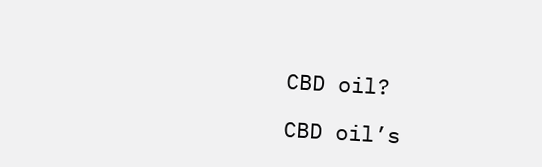CBD oil?

CBD oil’s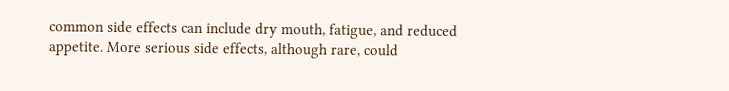common side effects can include dry mouth, fatigue, and reduced appetite. More serious side effects, although rare, could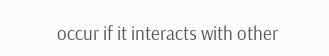occur if it interacts with other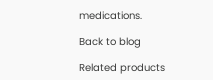medications.

Back to blog

Related products